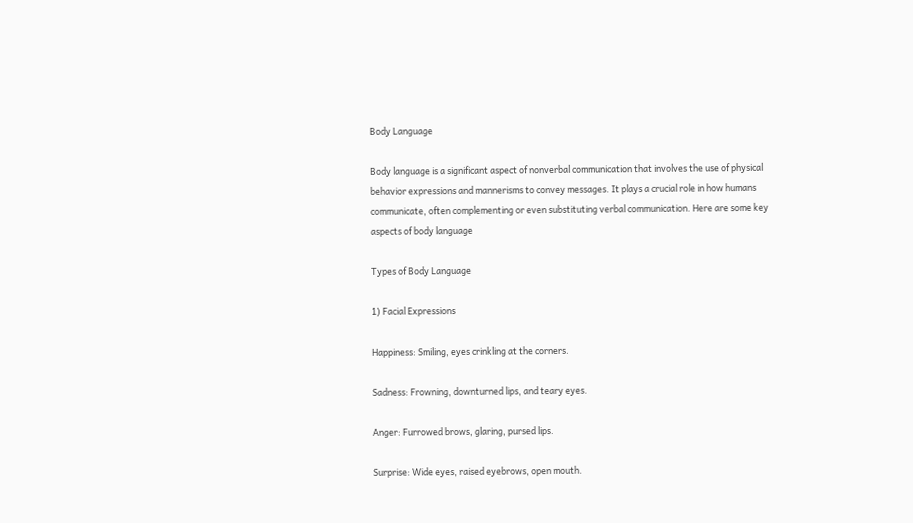Body Language

Body language is a significant aspect of nonverbal communication that involves the use of physical behavior expressions and mannerisms to convey messages. It plays a crucial role in how humans communicate, often complementing or even substituting verbal communication. Here are some key aspects of body language

Types of Body Language

1) Facial Expressions

Happiness: Smiling, eyes crinkling at the corners.

Sadness: Frowning, downturned lips, and teary eyes.

Anger: Furrowed brows, glaring, pursed lips.

Surprise: Wide eyes, raised eyebrows, open mouth.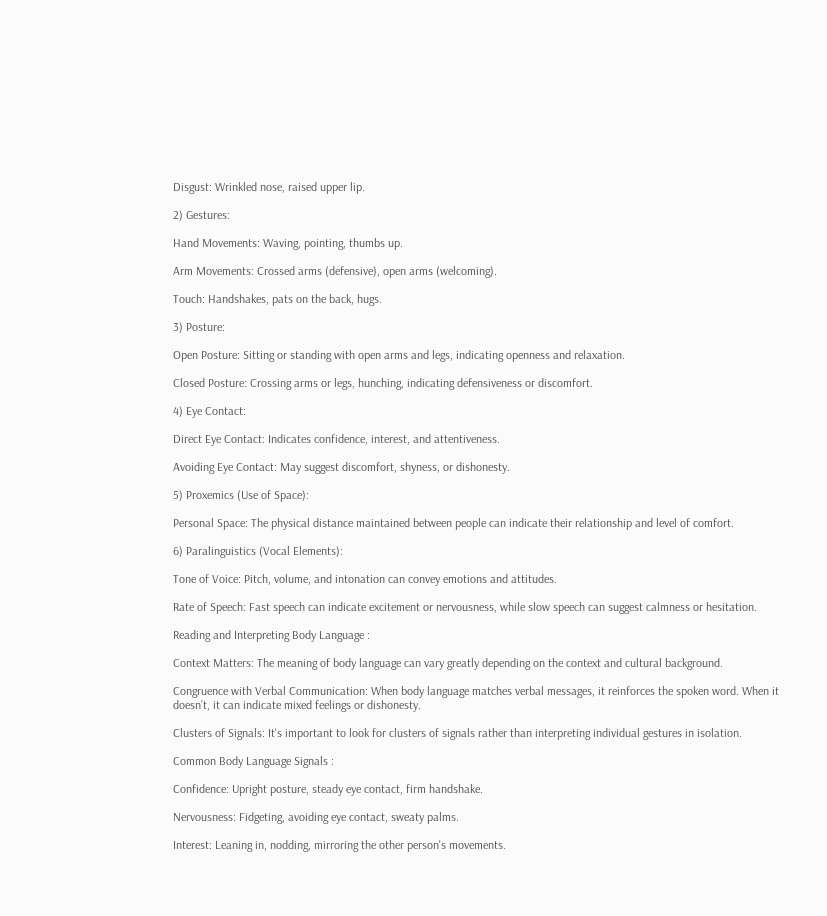Disgust: Wrinkled nose, raised upper lip.

2) Gestures:

Hand Movements: Waving, pointing, thumbs up.

Arm Movements: Crossed arms (defensive), open arms (welcoming).

Touch: Handshakes, pats on the back, hugs.

3) Posture:

Open Posture: Sitting or standing with open arms and legs, indicating openness and relaxation.

Closed Posture: Crossing arms or legs, hunching, indicating defensiveness or discomfort.

4) Eye Contact:

Direct Eye Contact: Indicates confidence, interest, and attentiveness.

Avoiding Eye Contact: May suggest discomfort, shyness, or dishonesty.

5) Proxemics (Use of Space):

Personal Space: The physical distance maintained between people can indicate their relationship and level of comfort.

6) Paralinguistics (Vocal Elements):

Tone of Voice: Pitch, volume, and intonation can convey emotions and attitudes.

Rate of Speech: Fast speech can indicate excitement or nervousness, while slow speech can suggest calmness or hesitation.

Reading and Interpreting Body Language :

Context Matters: The meaning of body language can vary greatly depending on the context and cultural background.

Congruence with Verbal Communication: When body language matches verbal messages, it reinforces the spoken word. When it doesn’t, it can indicate mixed feelings or dishonesty.

Clusters of Signals: It's important to look for clusters of signals rather than interpreting individual gestures in isolation.

Common Body Language Signals :

Confidence: Upright posture, steady eye contact, firm handshake.

Nervousness: Fidgeting, avoiding eye contact, sweaty palms.

Interest: Leaning in, nodding, mirroring the other person's movements.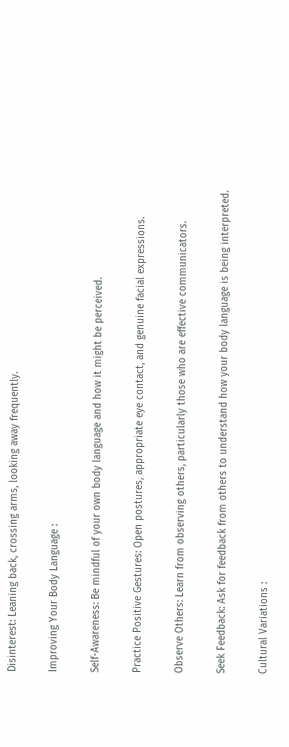Disinterest: Leaning back, crossing arms, looking away frequently.

Improving Your Body Language :

Self-Awareness: Be mindful of your own body language and how it might be perceived.

Practice Positive Gestures: Open postures, appropriate eye contact, and genuine facial expressions.

Observe Others: Learn from observing others, particularly those who are effective communicators.

Seek Feedback: Ask for feedback from others to understand how your body language is being interpreted.

Cultural Variations :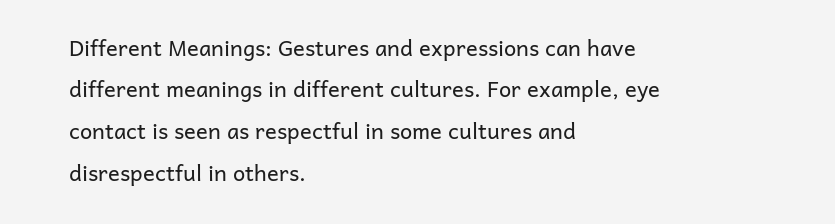Different Meanings: Gestures and expressions can have different meanings in different cultures. For example, eye contact is seen as respectful in some cultures and disrespectful in others.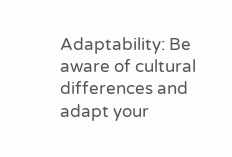Adaptability: Be aware of cultural differences and adapt your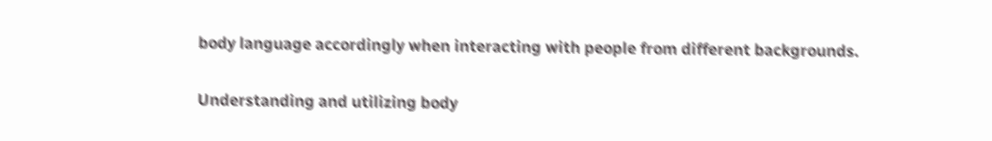body language accordingly when interacting with people from different backgrounds.

Understanding and utilizing body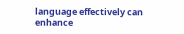language effectively can enhance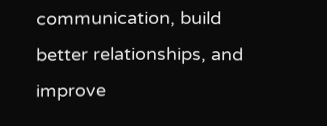communication, build better relationships, and improve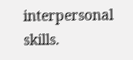interpersonal skills.